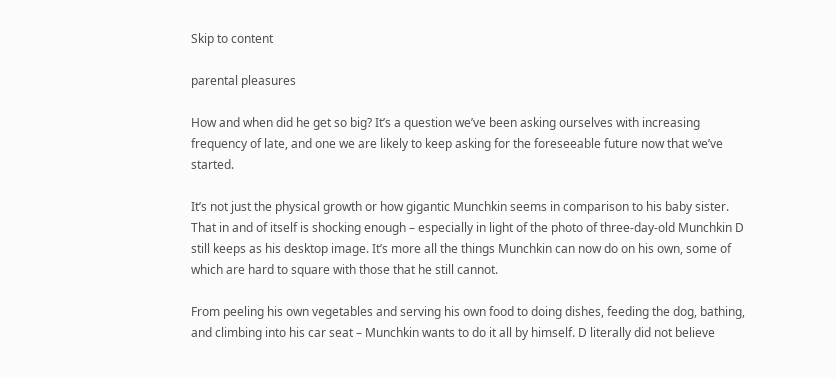Skip to content

parental pleasures

How and when did he get so big? It’s a question we’ve been asking ourselves with increasing frequency of late, and one we are likely to keep asking for the foreseeable future now that we’ve started.

It’s not just the physical growth or how gigantic Munchkin seems in comparison to his baby sister. That in and of itself is shocking enough – especially in light of the photo of three-day-old Munchkin D still keeps as his desktop image. It’s more all the things Munchkin can now do on his own, some of which are hard to square with those that he still cannot.

From peeling his own vegetables and serving his own food to doing dishes, feeding the dog, bathing, and climbing into his car seat – Munchkin wants to do it all by himself. D literally did not believe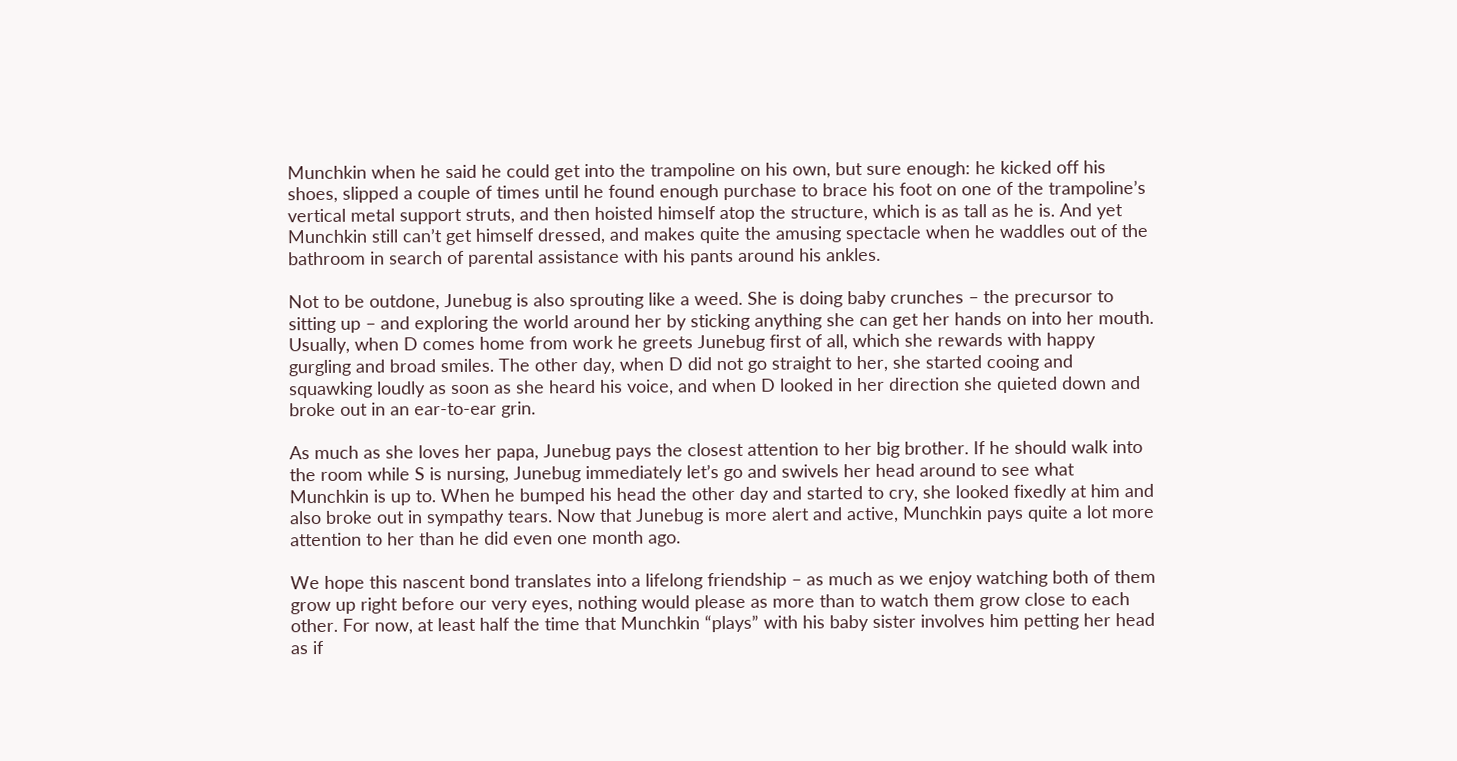Munchkin when he said he could get into the trampoline on his own, but sure enough: he kicked off his shoes, slipped a couple of times until he found enough purchase to brace his foot on one of the trampoline’s vertical metal support struts, and then hoisted himself atop the structure, which is as tall as he is. And yet Munchkin still can’t get himself dressed, and makes quite the amusing spectacle when he waddles out of the bathroom in search of parental assistance with his pants around his ankles.

Not to be outdone, Junebug is also sprouting like a weed. She is doing baby crunches – the precursor to sitting up – and exploring the world around her by sticking anything she can get her hands on into her mouth. Usually, when D comes home from work he greets Junebug first of all, which she rewards with happy gurgling and broad smiles. The other day, when D did not go straight to her, she started cooing and squawking loudly as soon as she heard his voice, and when D looked in her direction she quieted down and broke out in an ear-to-ear grin.

As much as she loves her papa, Junebug pays the closest attention to her big brother. If he should walk into the room while S is nursing, Junebug immediately let’s go and swivels her head around to see what Munchkin is up to. When he bumped his head the other day and started to cry, she looked fixedly at him and also broke out in sympathy tears. Now that Junebug is more alert and active, Munchkin pays quite a lot more attention to her than he did even one month ago.

We hope this nascent bond translates into a lifelong friendship – as much as we enjoy watching both of them grow up right before our very eyes, nothing would please as more than to watch them grow close to each other. For now, at least half the time that Munchkin “plays” with his baby sister involves him petting her head as if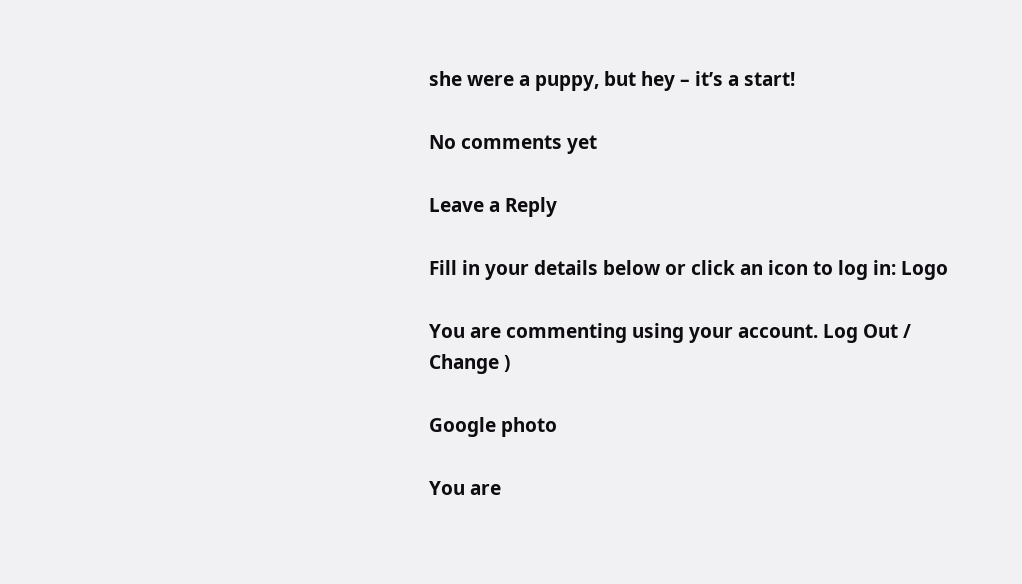she were a puppy, but hey – it’s a start!

No comments yet

Leave a Reply

Fill in your details below or click an icon to log in: Logo

You are commenting using your account. Log Out /  Change )

Google photo

You are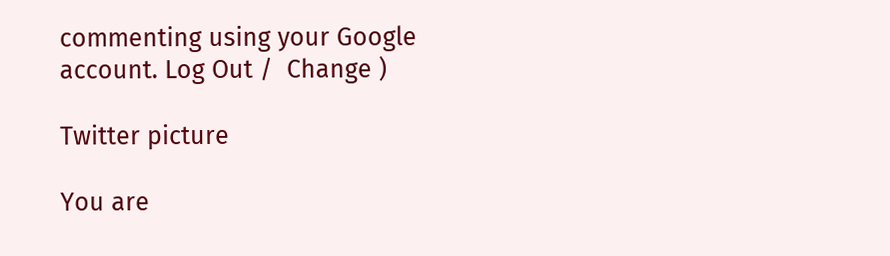commenting using your Google account. Log Out /  Change )

Twitter picture

You are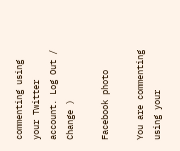commenting using your Twitter account. Log Out /  Change )

Facebook photo

You are commenting using your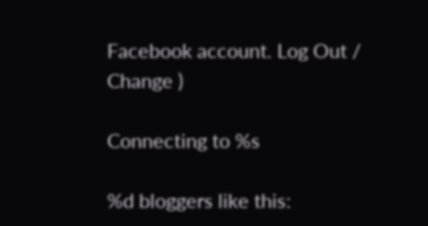Facebook account. Log Out /  Change )

Connecting to %s

%d bloggers like this: